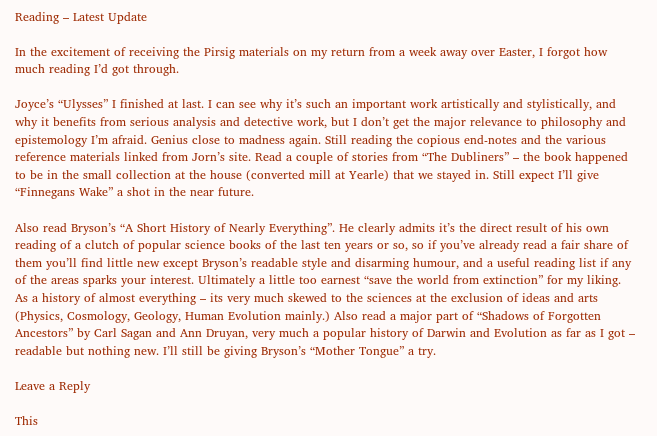Reading – Latest Update

In the excitement of receiving the Pirsig materials on my return from a week away over Easter, I forgot how much reading I’d got through.

Joyce’s “Ulysses” I finished at last. I can see why it’s such an important work artistically and stylistically, and why it benefits from serious analysis and detective work, but I don’t get the major relevance to philosophy and epistemology I’m afraid. Genius close to madness again. Still reading the copious end-notes and the various reference materials linked from Jorn’s site. Read a couple of stories from “The Dubliners” – the book happened to be in the small collection at the house (converted mill at Yearle) that we stayed in. Still expect I’ll give “Finnegans Wake” a shot in the near future.

Also read Bryson’s “A Short History of Nearly Everything”. He clearly admits it’s the direct result of his own reading of a clutch of popular science books of the last ten years or so, so if you’ve already read a fair share of them you’ll find little new except Bryson’s readable style and disarming humour, and a useful reading list if any of the areas sparks your interest. Ultimately a little too earnest “save the world from extinction” for my liking. As a history of almost everything – its very much skewed to the sciences at the exclusion of ideas and arts (Physics, Cosmology, Geology, Human Evolution mainly.) Also read a major part of “Shadows of Forgotten Ancestors” by Carl Sagan and Ann Druyan, very much a popular history of Darwin and Evolution as far as I got – readable but nothing new. I’ll still be giving Bryson’s “Mother Tongue” a try.

Leave a Reply

This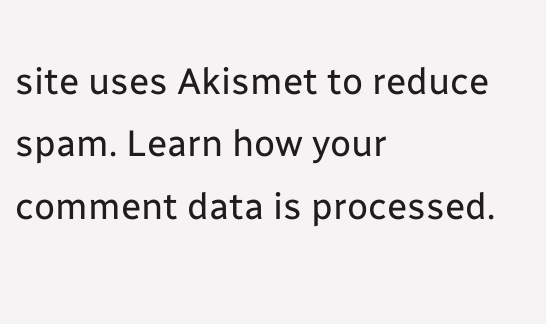site uses Akismet to reduce spam. Learn how your comment data is processed.